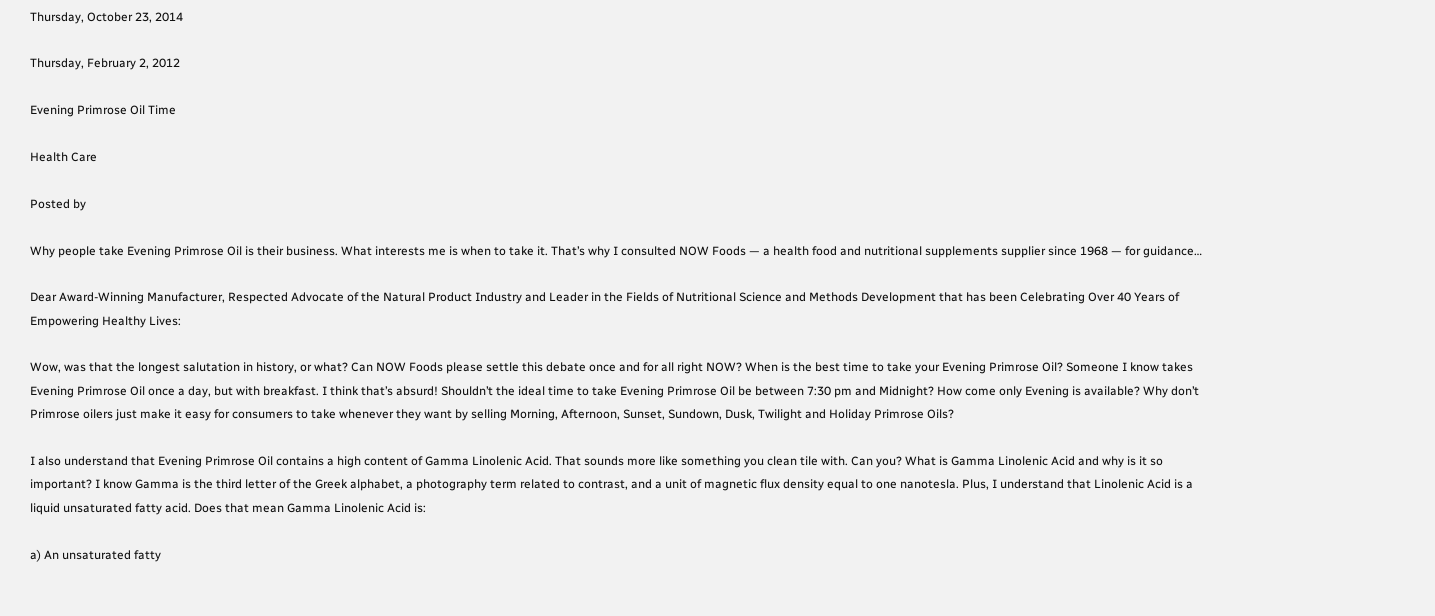Thursday, October 23, 2014

Thursday, February 2, 2012

Evening Primrose Oil Time

Health Care

Posted by

Why people take Evening Primrose Oil is their business. What interests me is when to take it. That’s why I consulted NOW Foods — a health food and nutritional supplements supplier since 1968 — for guidance…

Dear Award-Winning Manufacturer, Respected Advocate of the Natural Product Industry and Leader in the Fields of Nutritional Science and Methods Development that has been Celebrating Over 40 Years of Empowering Healthy Lives:

Wow, was that the longest salutation in history, or what? Can NOW Foods please settle this debate once and for all right NOW? When is the best time to take your Evening Primrose Oil? Someone I know takes Evening Primrose Oil once a day, but with breakfast. I think that’s absurd! Shouldn’t the ideal time to take Evening Primrose Oil be between 7:30 pm and Midnight? How come only Evening is available? Why don’t Primrose oilers just make it easy for consumers to take whenever they want by selling Morning, Afternoon, Sunset, Sundown, Dusk, Twilight and Holiday Primrose Oils?

I also understand that Evening Primrose Oil contains a high content of Gamma Linolenic Acid. That sounds more like something you clean tile with. Can you? What is Gamma Linolenic Acid and why is it so important? I know Gamma is the third letter of the Greek alphabet, a photography term related to contrast, and a unit of magnetic flux density equal to one nanotesla. Plus, I understand that Linolenic Acid is a liquid unsaturated fatty acid. Does that mean Gamma Linolenic Acid is:

a) An unsaturated fatty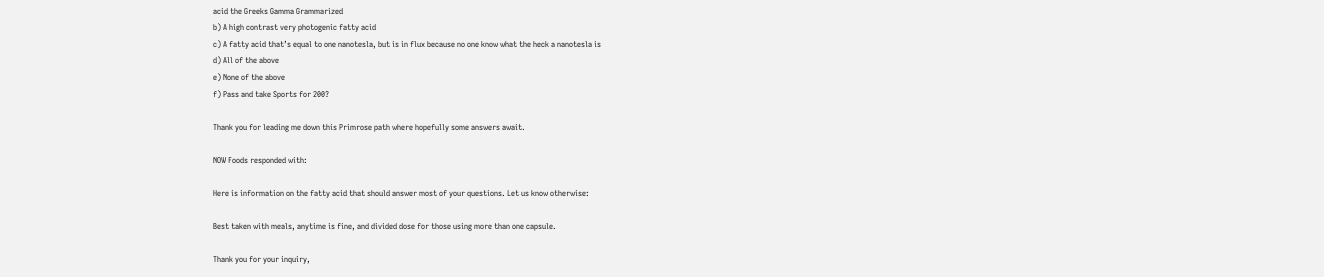acid the Greeks Gamma Grammarized
b) A high contrast very photogenic fatty acid
c) A fatty acid that’s equal to one nanotesla, but is in flux because no one know what the heck a nanotesla is
d) All of the above
e) None of the above
f) Pass and take Sports for 200?

Thank you for leading me down this Primrose path where hopefully some answers await.

NOW Foods responded with:

Here is information on the fatty acid that should answer most of your questions. Let us know otherwise:

Best taken with meals, anytime is fine, and divided dose for those using more than one capsule.

Thank you for your inquiry,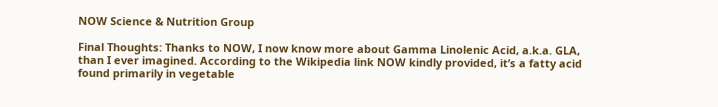NOW Science & Nutrition Group

Final Thoughts: Thanks to NOW, I now know more about Gamma Linolenic Acid, a.k.a. GLA, than I ever imagined. According to the Wikipedia link NOW kindly provided, it’s a fatty acid found primarily in vegetable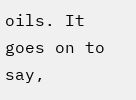oils. It goes on to say,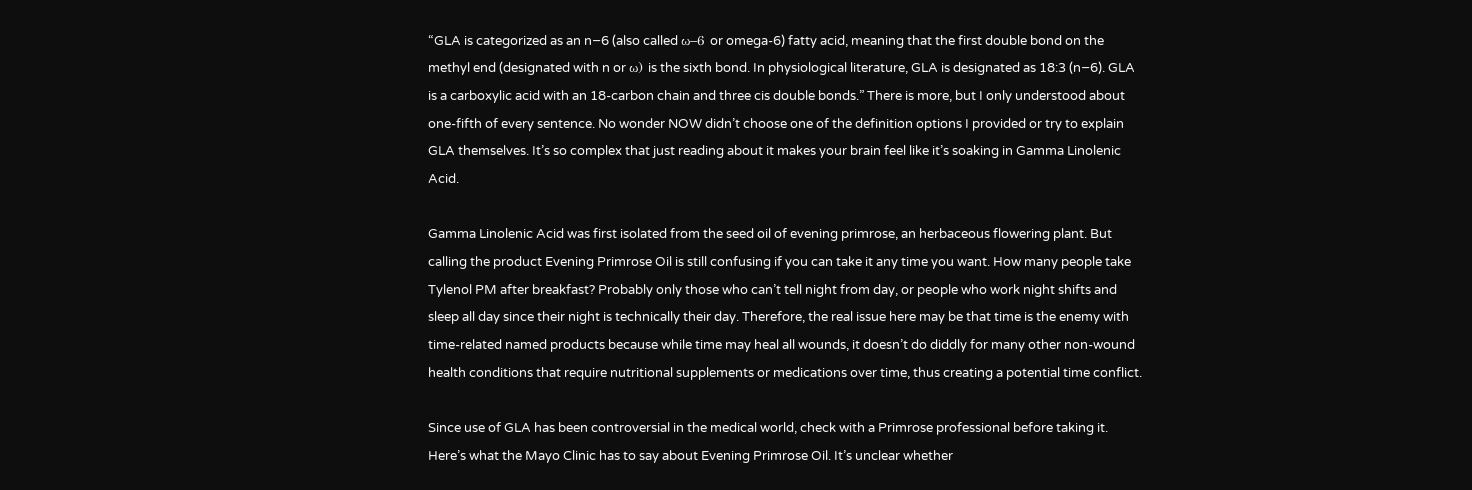“GLA is categorized as an n−6 (also called ω−6 or omega-6) fatty acid, meaning that the first double bond on the methyl end (designated with n or ω) is the sixth bond. In physiological literature, GLA is designated as 18:3 (n−6). GLA is a carboxylic acid with an 18-carbon chain and three cis double bonds.” There is more, but I only understood about one-fifth of every sentence. No wonder NOW didn’t choose one of the definition options I provided or try to explain GLA themselves. It’s so complex that just reading about it makes your brain feel like it’s soaking in Gamma Linolenic Acid.

Gamma Linolenic Acid was first isolated from the seed oil of evening primrose, an herbaceous flowering plant. But calling the product Evening Primrose Oil is still confusing if you can take it any time you want. How many people take Tylenol PM after breakfast? Probably only those who can’t tell night from day, or people who work night shifts and sleep all day since their night is technically their day. Therefore, the real issue here may be that time is the enemy with time-related named products because while time may heal all wounds, it doesn’t do diddly for many other non-wound health conditions that require nutritional supplements or medications over time, thus creating a potential time conflict.

Since use of GLA has been controversial in the medical world, check with a Primrose professional before taking it. Here’s what the Mayo Clinic has to say about Evening Primrose Oil. It’s unclear whether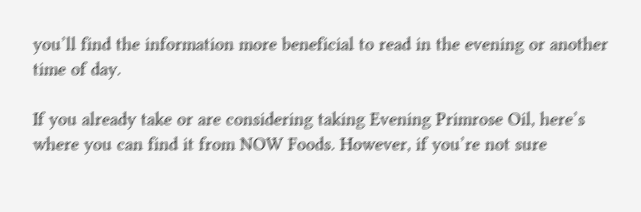you’ll find the information more beneficial to read in the evening or another time of day.

If you already take or are considering taking Evening Primrose Oil, here’s where you can find it from NOW Foods. However, if you’re not sure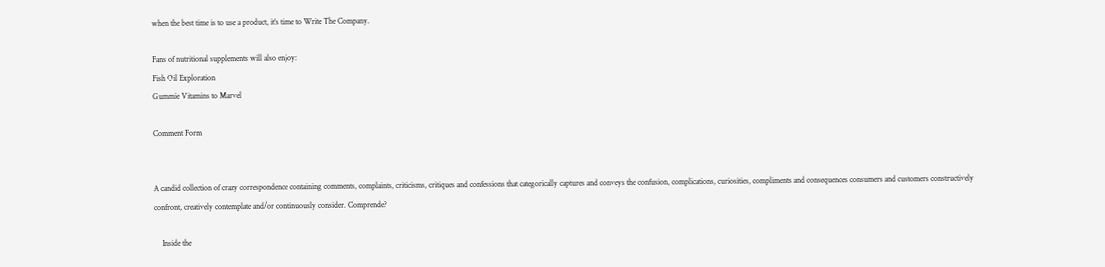when the best time is to use a product, it’s time to Write The Company.

Fans of nutritional supplements will also enjoy:
Fish Oil Exploration
Gummie Vitamins to Marvel

Comment Form


A candid collection of crazy correspondence containing comments, complaints, criticisms, critiques and confessions that categorically captures and conveys the confusion, complications, curiosities, compliments and consequences consumers and customers constructively confront, creatively contemplate and/or continuously consider. Comprende?

    Inside the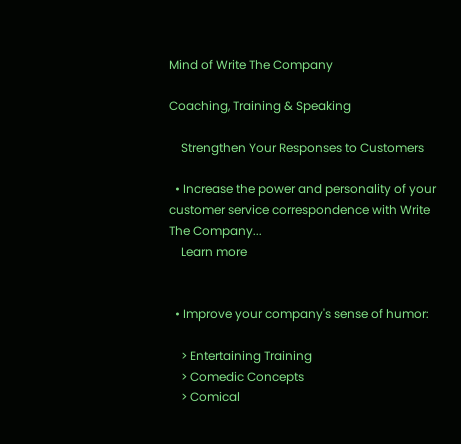Mind of Write The Company

Coaching, Training & Speaking

    Strengthen Your Responses to Customers

  • Increase the power and personality of your customer service correspondence with Write The Company...
    Learn more


  • Improve your company's sense of humor:

    > Entertaining Training
    > Comedic Concepts
    > Comical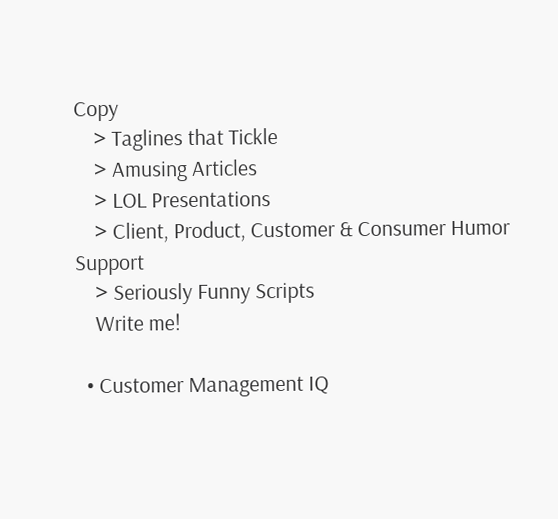Copy
    > Taglines that Tickle
    > Amusing Articles
    > LOL Presentations
    > Client, Product, Customer & Consumer Humor Support
    > Seriously Funny Scripts
    Write me!

  • Customer Management IQ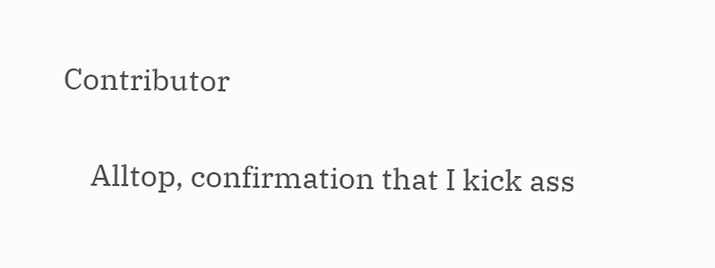Contributor

    Alltop, confirmation that I kick ass